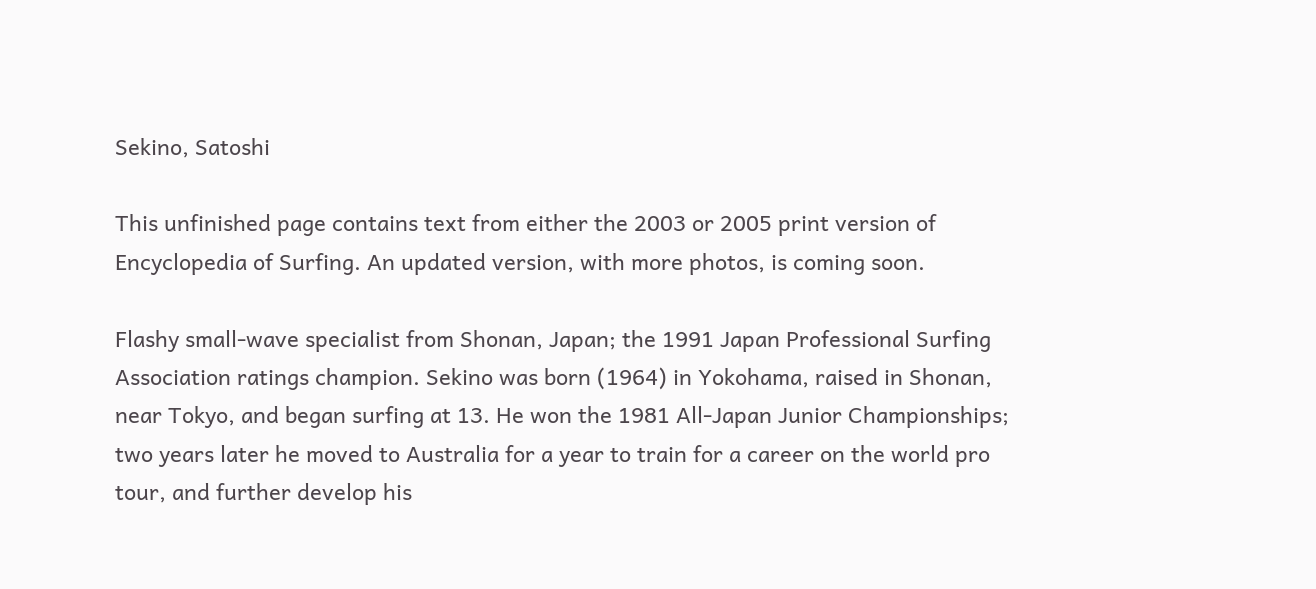Sekino, Satoshi

This unfinished page contains text from either the 2003 or 2005 print version of Encyclopedia of Surfing. An updated version, with more photos, is coming soon.

Flashy small-wave specialist from Shonan, Japan; the 1991 Japan Professional Surfing Association ratings champion. Sekino was born (1964) in Yokohama, raised in Shonan, near Tokyo, and began surfing at 13. He won the 1981 All-Japan Junior Championships; two years later he moved to Australia for a year to train for a career on the world pro tour, and further develop his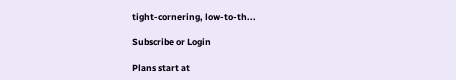tight-cornering, low-to-th...

Subscribe or Login

Plans start at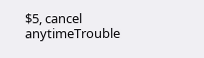$5, cancel anytimeTrouble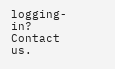logging-in? Contact us.